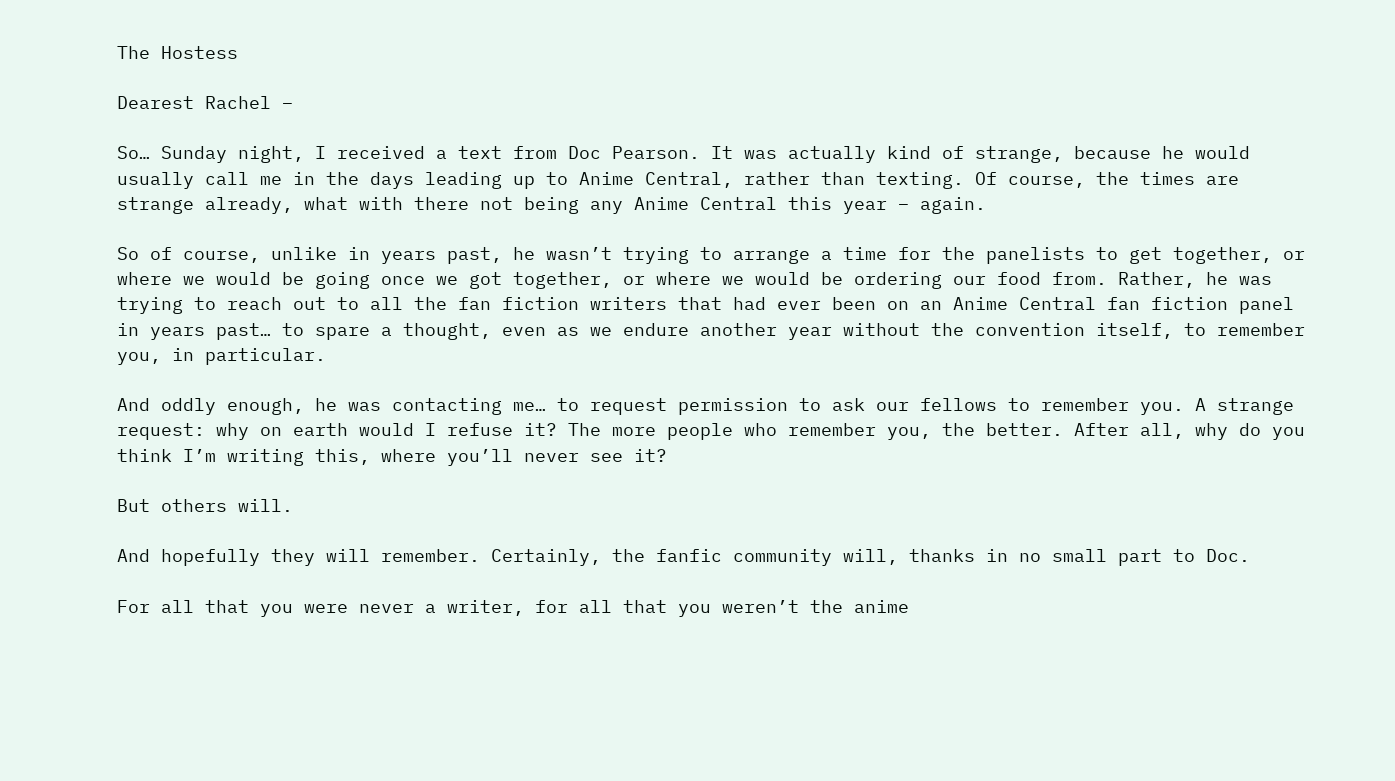The Hostess

Dearest Rachel –

So… Sunday night, I received a text from Doc Pearson. It was actually kind of strange, because he would usually call me in the days leading up to Anime Central, rather than texting. Of course, the times are strange already, what with there not being any Anime Central this year – again.

So of course, unlike in years past, he wasn’t trying to arrange a time for the panelists to get together, or where we would be going once we got together, or where we would be ordering our food from. Rather, he was trying to reach out to all the fan fiction writers that had ever been on an Anime Central fan fiction panel in years past… to spare a thought, even as we endure another year without the convention itself, to remember you, in particular.

And oddly enough, he was contacting me… to request permission to ask our fellows to remember you. A strange request: why on earth would I refuse it? The more people who remember you, the better. After all, why do you think I’m writing this, where you’ll never see it?

But others will.

And hopefully they will remember. Certainly, the fanfic community will, thanks in no small part to Doc.

For all that you were never a writer, for all that you weren’t the anime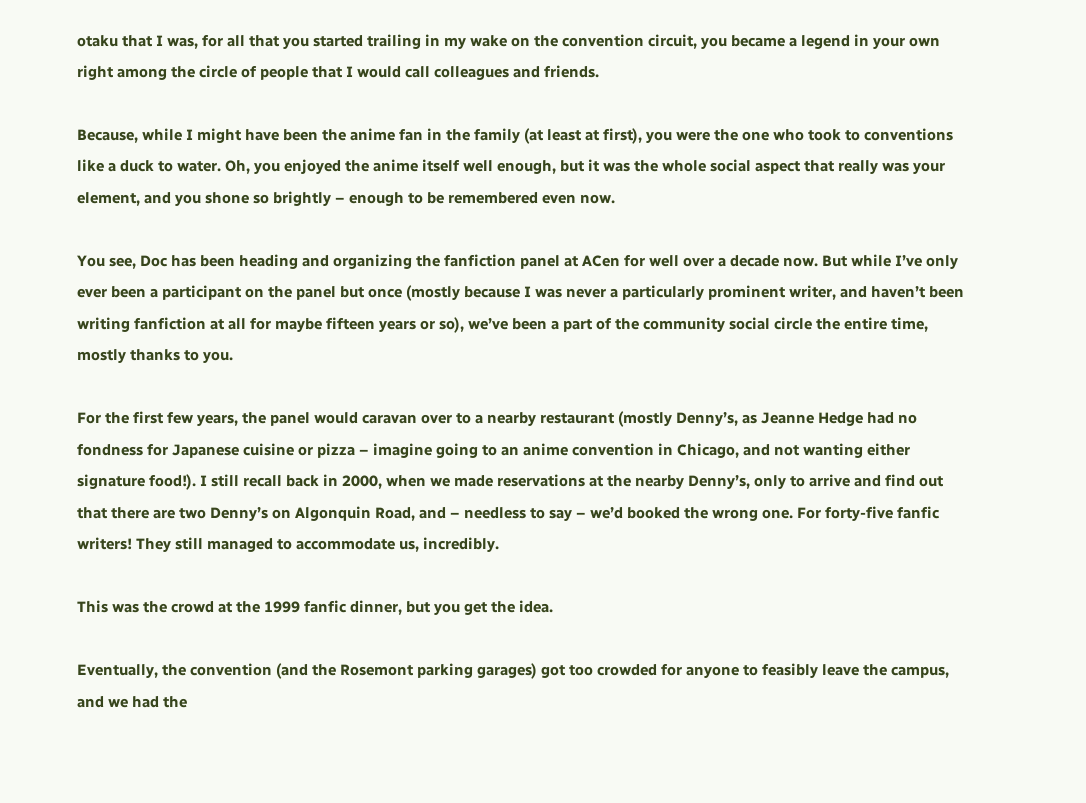otaku that I was, for all that you started trailing in my wake on the convention circuit, you became a legend in your own right among the circle of people that I would call colleagues and friends.

Because, while I might have been the anime fan in the family (at least at first), you were the one who took to conventions like a duck to water. Oh, you enjoyed the anime itself well enough, but it was the whole social aspect that really was your element, and you shone so brightly – enough to be remembered even now.

You see, Doc has been heading and organizing the fanfiction panel at ACen for well over a decade now. But while I’ve only ever been a participant on the panel but once (mostly because I was never a particularly prominent writer, and haven’t been writing fanfiction at all for maybe fifteen years or so), we’ve been a part of the community social circle the entire time, mostly thanks to you.

For the first few years, the panel would caravan over to a nearby restaurant (mostly Denny’s, as Jeanne Hedge had no fondness for Japanese cuisine or pizza – imagine going to an anime convention in Chicago, and not wanting either signature food!). I still recall back in 2000, when we made reservations at the nearby Denny’s, only to arrive and find out that there are two Denny’s on Algonquin Road, and – needless to say – we’d booked the wrong one. For forty-five fanfic writers! They still managed to accommodate us, incredibly.

This was the crowd at the 1999 fanfic dinner, but you get the idea.

Eventually, the convention (and the Rosemont parking garages) got too crowded for anyone to feasibly leave the campus, and we had the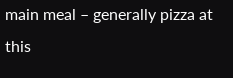main meal – generally pizza at this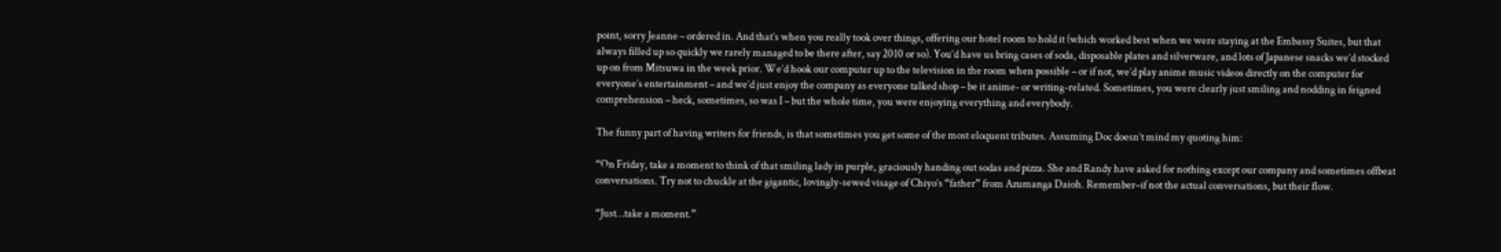point, sorry Jeanne – ordered in. And that’s when you really took over things, offering our hotel room to hold it (which worked best when we were staying at the Embassy Suites, but that always filled up so quickly we rarely managed to be there after, say 2010 or so). You’d have us bring cases of soda, disposable plates and silverware, and lots of Japanese snacks we’d stocked up on from Mitsuwa in the week prior. We’d hook our computer up to the television in the room when possible – or if not, we’d play anime music videos directly on the computer for everyone’s entertainment – and we’d just enjoy the company as everyone talked shop – be it anime- or writing-related. Sometimes, you were clearly just smiling and nodding in feigned comprehension – heck, sometimes, so was I – but the whole time, you were enjoying everything and everybody.

The funny part of having writers for friends, is that sometimes you get some of the most eloquent tributes. Assuming Doc doesn’t mind my quoting him:

“On Friday, take a moment to think of that smiling lady in purple, graciously handing out sodas and pizza. She and Randy have asked for nothing except our company and sometimes offbeat conversations. Try not to chuckle at the gigantic, lovingly-sewed visage of Chiyo’s “father” from Azumanga Daioh. Remember–if not the actual conversations, but their flow.

“Just…take a moment.”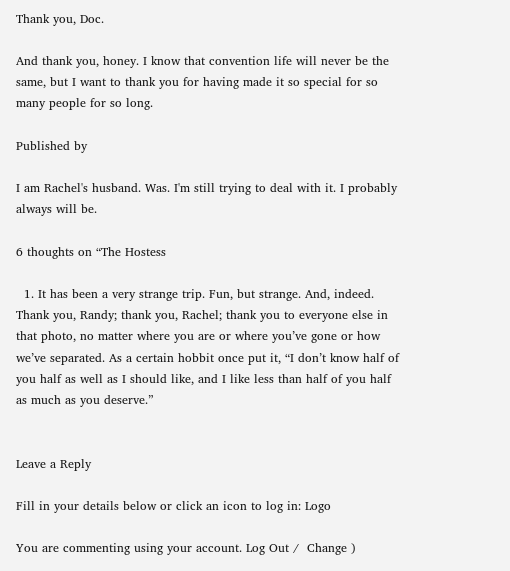Thank you, Doc.

And thank you, honey. I know that convention life will never be the same, but I want to thank you for having made it so special for so many people for so long.

Published by

I am Rachel's husband. Was. I'm still trying to deal with it. I probably always will be.

6 thoughts on “The Hostess

  1. It has been a very strange trip. Fun, but strange. And, indeed. Thank you, Randy; thank you, Rachel; thank you to everyone else in that photo, no matter where you are or where you’ve gone or how we’ve separated. As a certain hobbit once put it, “I don’t know half of you half as well as I should like, and I like less than half of you half as much as you deserve.”


Leave a Reply

Fill in your details below or click an icon to log in: Logo

You are commenting using your account. Log Out /  Change )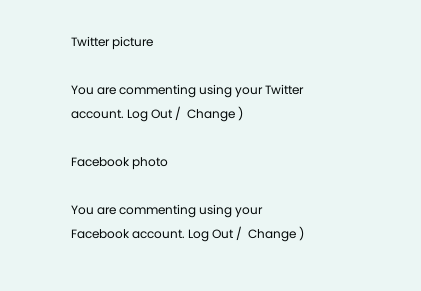Twitter picture

You are commenting using your Twitter account. Log Out /  Change )

Facebook photo

You are commenting using your Facebook account. Log Out /  Change )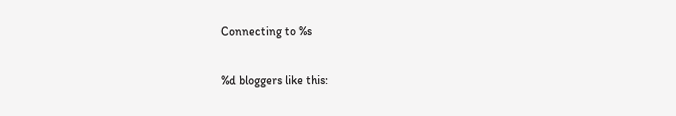Connecting to %s

%d bloggers like this: